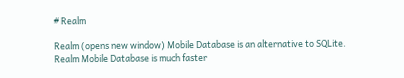# Realm

Realm (opens new window) Mobile Database is an alternative to SQLite. Realm Mobile Database is much faster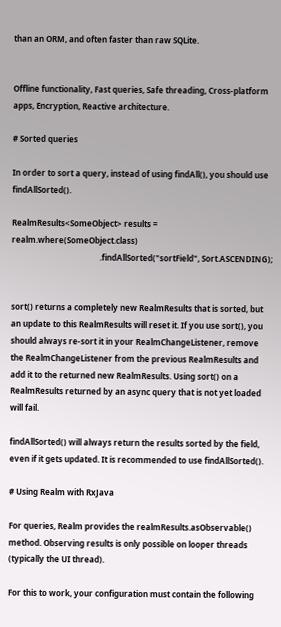than an ORM, and often faster than raw SQLite.


Offline functionality, Fast queries, Safe threading, Cross-platform apps, Encryption, Reactive architecture.

# Sorted queries

In order to sort a query, instead of using findAll(), you should use findAllSorted().

RealmResults<SomeObject> results = realm.where(SomeObject.class)
                                            .findAllSorted("sortField", Sort.ASCENDING);


sort() returns a completely new RealmResults that is sorted, but an update to this RealmResults will reset it. If you use sort(), you should always re-sort it in your RealmChangeListener, remove the RealmChangeListener from the previous RealmResults and add it to the returned new RealmResults. Using sort() on a RealmResults returned by an async query that is not yet loaded will fail.

findAllSorted() will always return the results sorted by the field, even if it gets updated. It is recommended to use findAllSorted().

# Using Realm with RxJava

For queries, Realm provides the realmResults.asObservable() method. Observing results is only possible on looper threads (typically the UI thread).

For this to work, your configuration must contain the following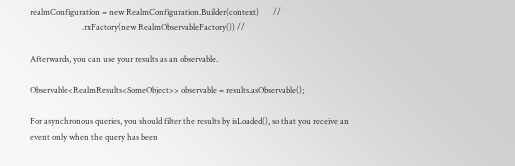realmConfiguration = new RealmConfiguration.Builder(context)       //
                          .rxFactory(new RealmObservableFactory()) //

Afterwards, you can use your results as an observable.

Observable<RealmResults<SomeObject>> observable = results.asObservable();

For asynchronous queries, you should filter the results by isLoaded(), so that you receive an event only when the query has been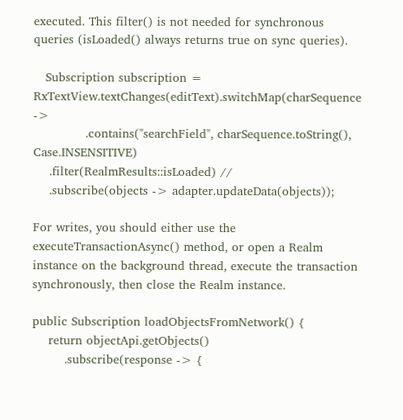executed. This filter() is not needed for synchronous queries (isLoaded() always returns true on sync queries).

   Subscription subscription = RxTextView.textChanges(editText).switchMap(charSequence ->
             .contains("searchField", charSequence.toString(), Case.INSENSITIVE)
    .filter(RealmResults::isLoaded) //
    .subscribe(objects -> adapter.updateData(objects));

For writes, you should either use the executeTransactionAsync() method, or open a Realm instance on the background thread, execute the transaction synchronously, then close the Realm instance.

public Subscription loadObjectsFromNetwork() {
    return objectApi.getObjects()
        .subscribe(response -> {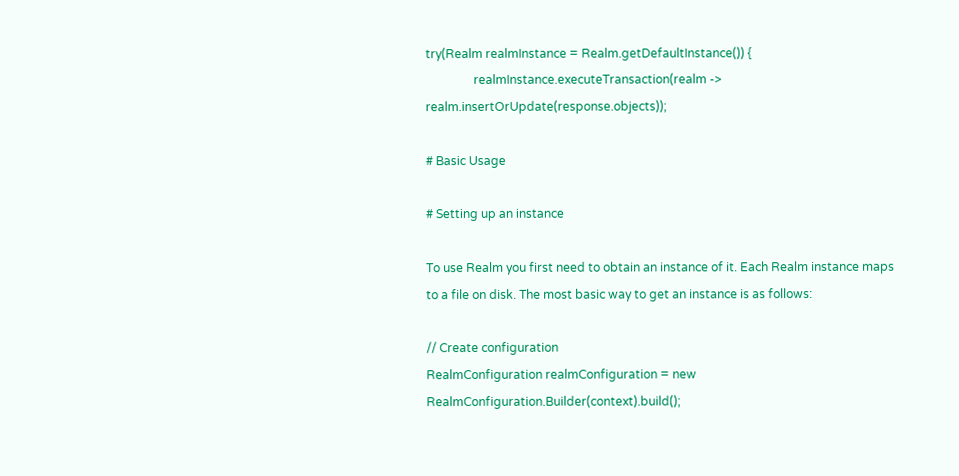try(Realm realmInstance = Realm.getDefaultInstance()) {
                realmInstance.executeTransaction(realm -> realm.insertOrUpdate(response.objects));

# Basic Usage

# Setting up an instance

To use Realm you first need to obtain an instance of it. Each Realm instance maps to a file on disk. The most basic way to get an instance is as follows:

// Create configuration
RealmConfiguration realmConfiguration = new RealmConfiguration.Builder(context).build();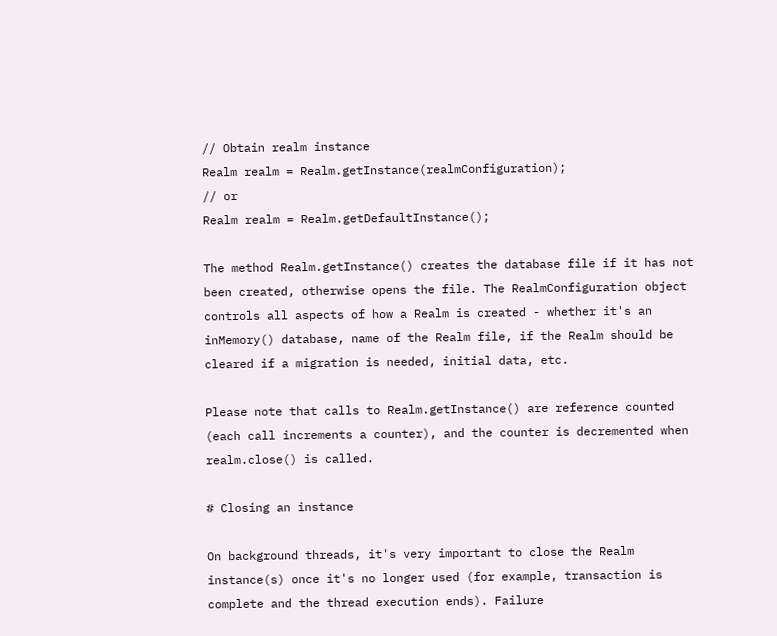// Obtain realm instance
Realm realm = Realm.getInstance(realmConfiguration);
// or
Realm realm = Realm.getDefaultInstance();

The method Realm.getInstance() creates the database file if it has not been created, otherwise opens the file. The RealmConfiguration object controls all aspects of how a Realm is created - whether it's an inMemory() database, name of the Realm file, if the Realm should be cleared if a migration is needed, initial data, etc.

Please note that calls to Realm.getInstance() are reference counted (each call increments a counter), and the counter is decremented when realm.close() is called.

# Closing an instance

On background threads, it's very important to close the Realm instance(s) once it's no longer used (for example, transaction is complete and the thread execution ends). Failure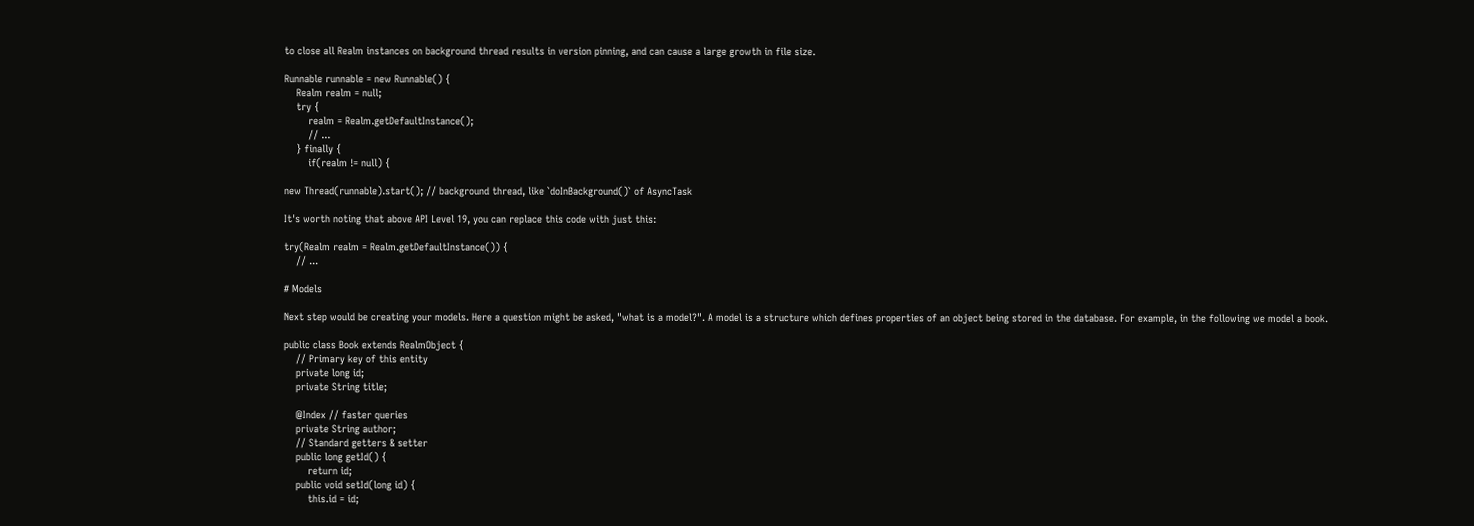to close all Realm instances on background thread results in version pinning, and can cause a large growth in file size.

Runnable runnable = new Runnable() {
    Realm realm = null;
    try {
        realm = Realm.getDefaultInstance();
        // ...
    } finally {
        if(realm != null) {

new Thread(runnable).start(); // background thread, like `doInBackground()` of AsyncTask

It's worth noting that above API Level 19, you can replace this code with just this:

try(Realm realm = Realm.getDefaultInstance()) {
    // ...

# Models

Next step would be creating your models. Here a question might be asked, "what is a model?". A model is a structure which defines properties of an object being stored in the database. For example, in the following we model a book.

public class Book extends RealmObject {
    // Primary key of this entity
    private long id;
    private String title;

    @Index // faster queries
    private String author;
    // Standard getters & setter
    public long getId() {
        return id;
    public void setId(long id) {
        this.id = id;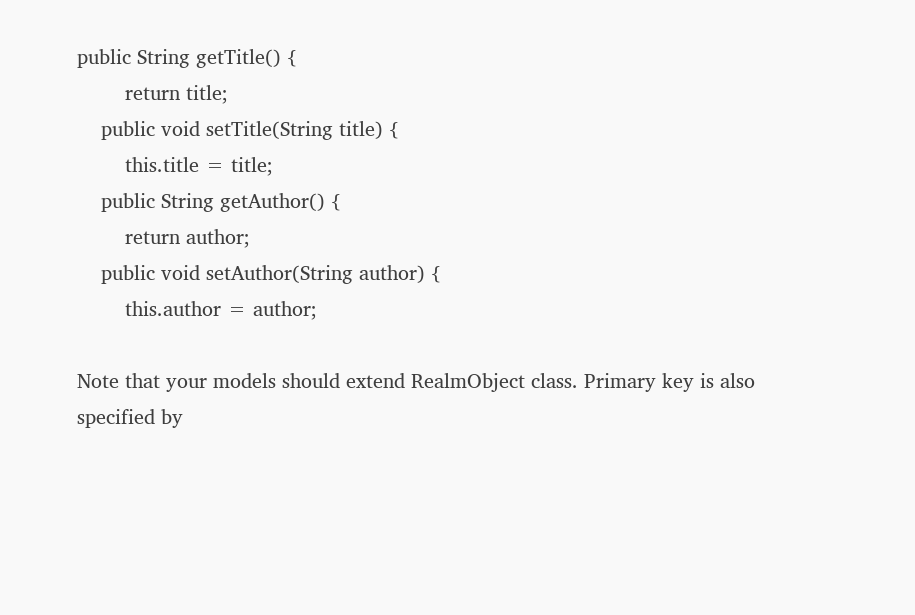public String getTitle() {
        return title;
    public void setTitle(String title) {
        this.title = title;
    public String getAuthor() {
        return author;
    public void setAuthor(String author) {
        this.author = author;

Note that your models should extend RealmObject class. Primary key is also specified by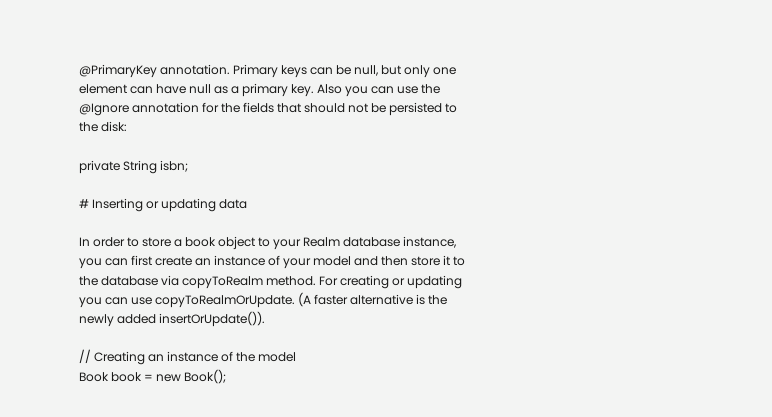@PrimaryKey annotation. Primary keys can be null, but only one element can have null as a primary key. Also you can use the @Ignore annotation for the fields that should not be persisted to the disk:

private String isbn;

# Inserting or updating data

In order to store a book object to your Realm database instance, you can first create an instance of your model and then store it to the database via copyToRealm method. For creating or updating you can use copyToRealmOrUpdate. (A faster alternative is the newly added insertOrUpdate()).

// Creating an instance of the model
Book book = new Book();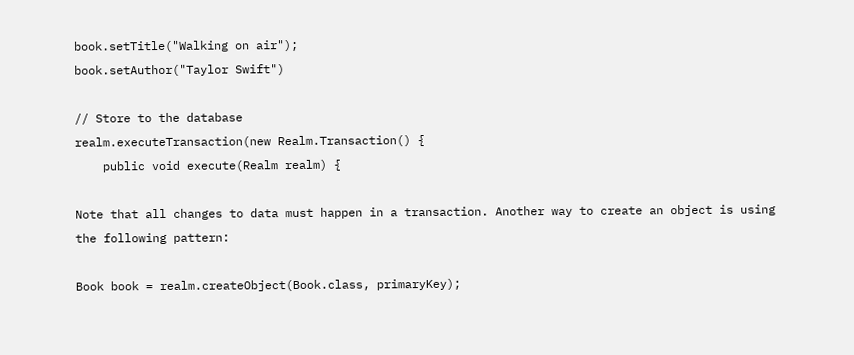book.setTitle("Walking on air");
book.setAuthor("Taylor Swift")

// Store to the database
realm.executeTransaction(new Realm.Transaction() {
    public void execute(Realm realm) {

Note that all changes to data must happen in a transaction. Another way to create an object is using the following pattern:

Book book = realm.createObject(Book.class, primaryKey);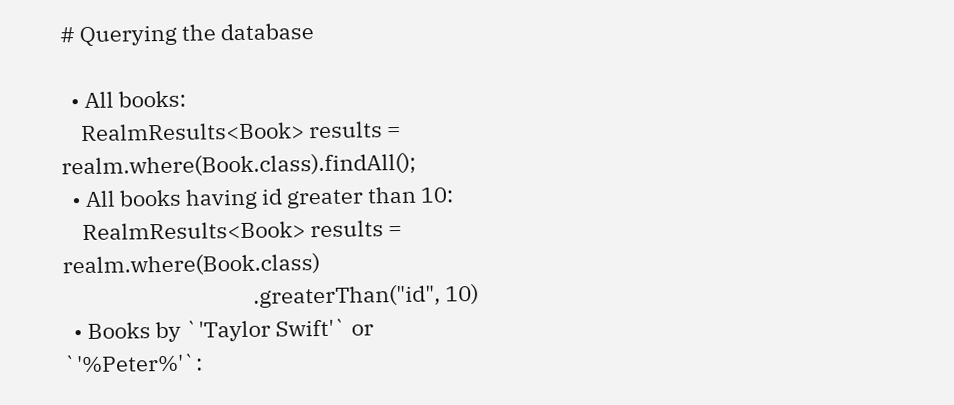# Querying the database

  • All books:
    RealmResults<Book> results = realm.where(Book.class).findAll();
  • All books having id greater than 10:
    RealmResults<Book> results = realm.where(Book.class)
                                      .greaterThan("id", 10)
  • Books by `'Taylor Swift'` or `'%Peter%'`: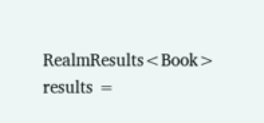RealmResults<Book> results =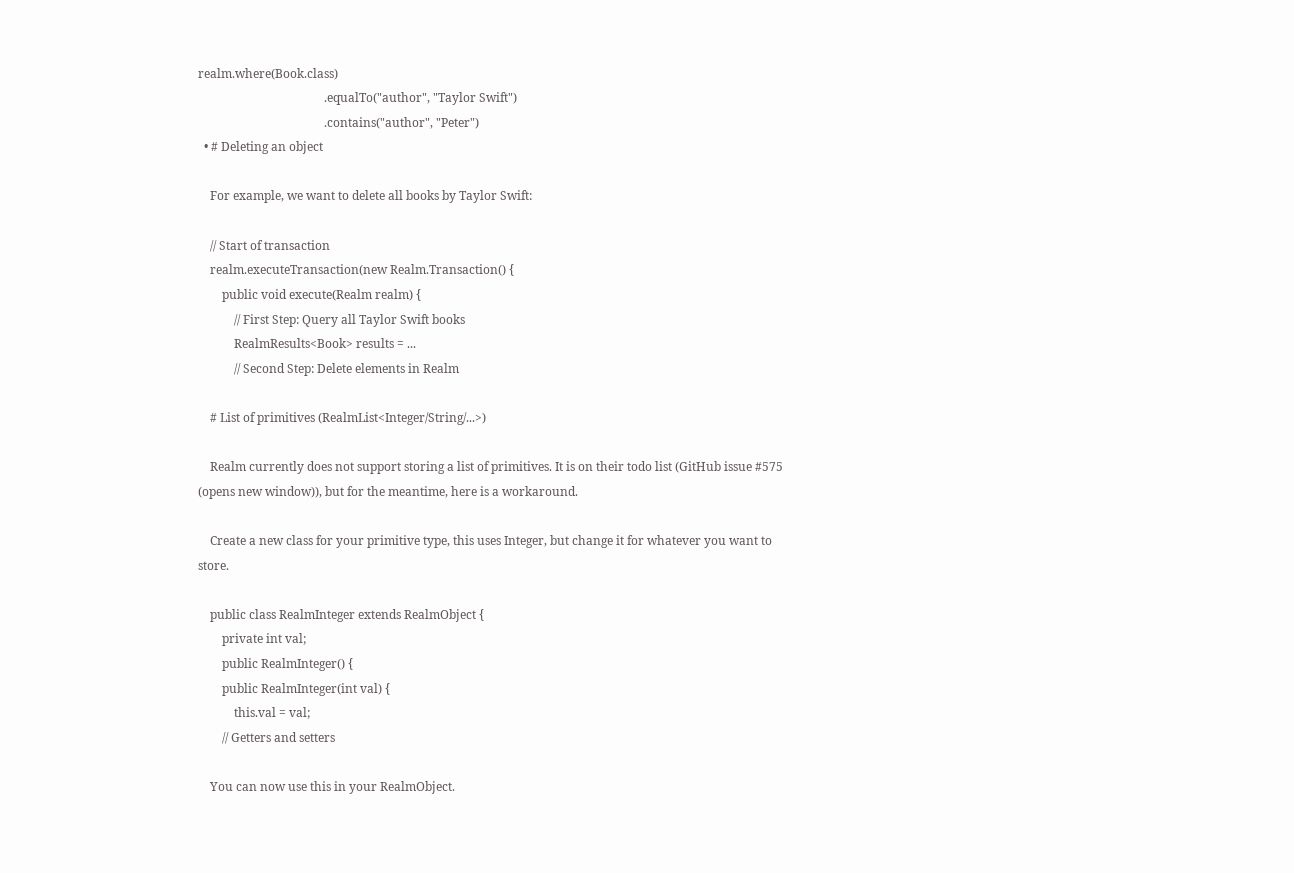realm.where(Book.class)
                                          .equalTo("author", "Taylor Swift")
                                          .contains("author", "Peter")
  • # Deleting an object

    For example, we want to delete all books by Taylor Swift:

    // Start of transaction
    realm.executeTransaction(new Realm.Transaction() {
        public void execute(Realm realm) {
            // First Step: Query all Taylor Swift books
            RealmResults<Book> results = ...
            // Second Step: Delete elements in Realm

    # List of primitives (RealmList<Integer/String/...>)

    Realm currently does not support storing a list of primitives. It is on their todo list (GitHub issue #575 (opens new window)), but for the meantime, here is a workaround.

    Create a new class for your primitive type, this uses Integer, but change it for whatever you want to store.

    public class RealmInteger extends RealmObject {
        private int val;
        public RealmInteger() {
        public RealmInteger(int val) {
            this.val = val;
        // Getters and setters

    You can now use this in your RealmObject.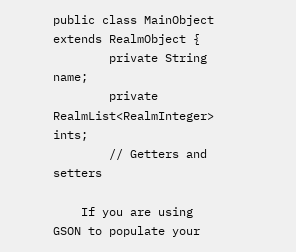public class MainObject extends RealmObject {
        private String name;
        private RealmList<RealmInteger> ints;
        // Getters and setters

    If you are using GSON to populate your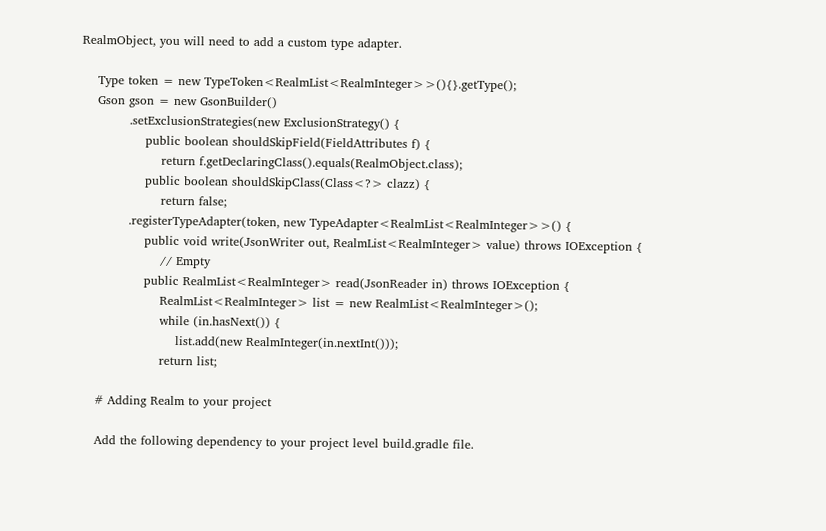RealmObject, you will need to add a custom type adapter.

    Type token = new TypeToken<RealmList<RealmInteger>>(){}.getType();
    Gson gson = new GsonBuilder()
            .setExclusionStrategies(new ExclusionStrategy() {
                public boolean shouldSkipField(FieldAttributes f) {
                    return f.getDeclaringClass().equals(RealmObject.class);
                public boolean shouldSkipClass(Class<?> clazz) {
                    return false;
            .registerTypeAdapter(token, new TypeAdapter<RealmList<RealmInteger>>() {
                public void write(JsonWriter out, RealmList<RealmInteger> value) throws IOException {
                    // Empty
                public RealmList<RealmInteger> read(JsonReader in) throws IOException {
                    RealmList<RealmInteger> list = new RealmList<RealmInteger>();
                    while (in.hasNext()) {
                        list.add(new RealmInteger(in.nextInt()));
                    return list;

    # Adding Realm to your project

    Add the following dependency to your project level build.gradle file.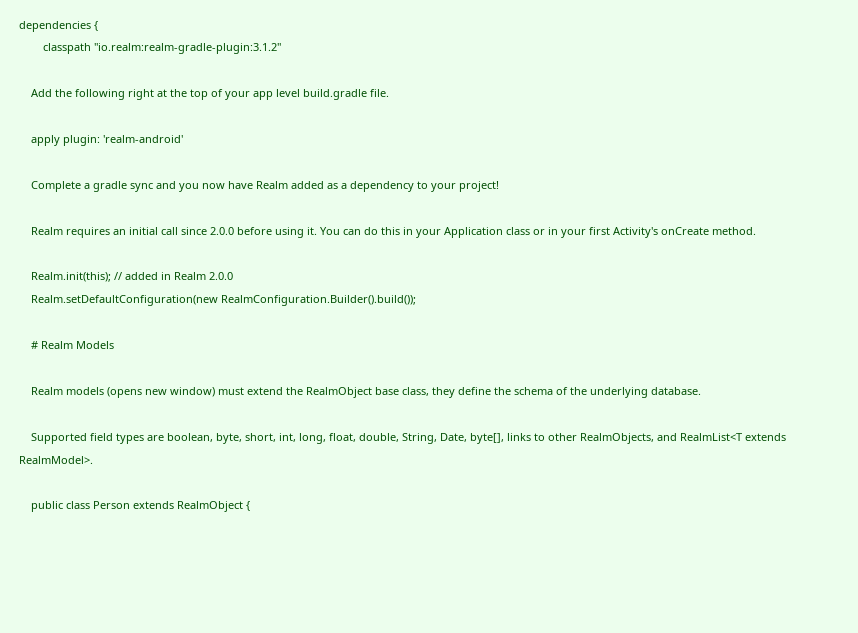dependencies {
        classpath "io.realm:realm-gradle-plugin:3.1.2"

    Add the following right at the top of your app level build.gradle file.

    apply plugin: 'realm-android'

    Complete a gradle sync and you now have Realm added as a dependency to your project!

    Realm requires an initial call since 2.0.0 before using it. You can do this in your Application class or in your first Activity's onCreate method.

    Realm.init(this); // added in Realm 2.0.0
    Realm.setDefaultConfiguration(new RealmConfiguration.Builder().build());

    # Realm Models

    Realm models (opens new window) must extend the RealmObject base class, they define the schema of the underlying database.

    Supported field types are boolean, byte, short, int, long, float, double, String, Date, byte[], links to other RealmObjects, and RealmList<T extends RealmModel>.

    public class Person extends RealmObject {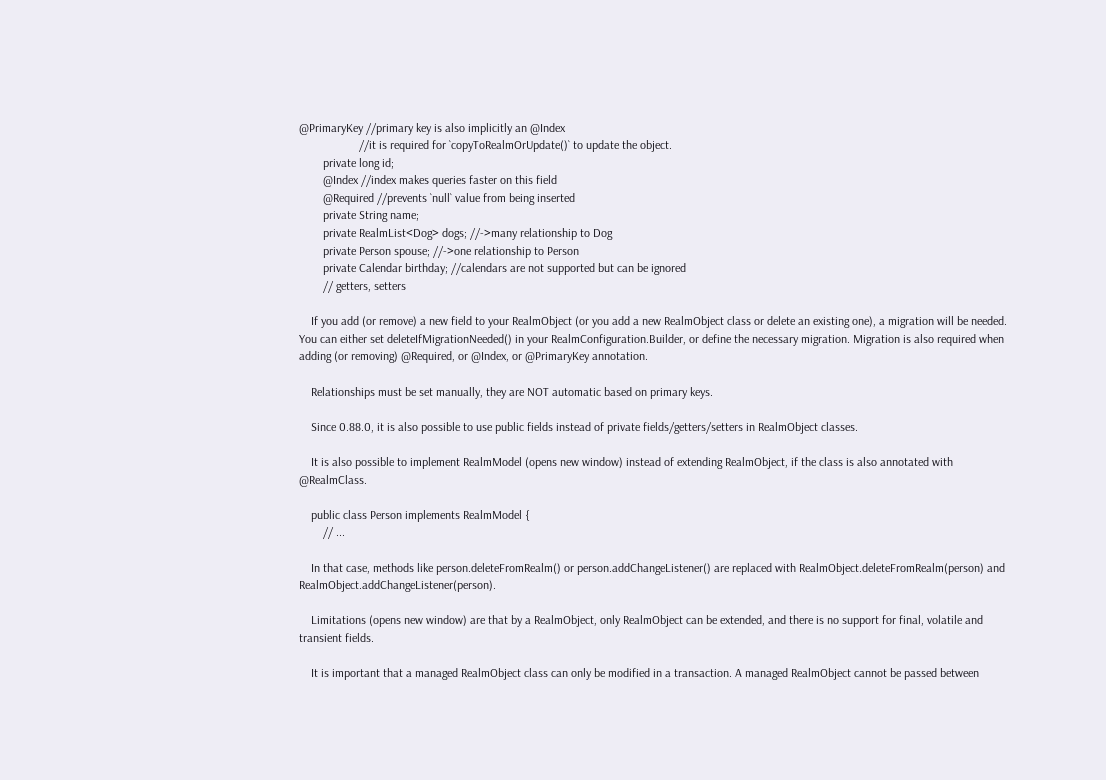@PrimaryKey //primary key is also implicitly an @Index
                    //it is required for `copyToRealmOrUpdate()` to update the object.
        private long id;
        @Index //index makes queries faster on this field
        @Required //prevents `null` value from being inserted
        private String name;
        private RealmList<Dog> dogs; //->many relationship to Dog
        private Person spouse; //->one relationship to Person
        private Calendar birthday; //calendars are not supported but can be ignored
        // getters, setters

    If you add (or remove) a new field to your RealmObject (or you add a new RealmObject class or delete an existing one), a migration will be needed. You can either set deleteIfMigrationNeeded() in your RealmConfiguration.Builder, or define the necessary migration. Migration is also required when adding (or removing) @Required, or @Index, or @PrimaryKey annotation.

    Relationships must be set manually, they are NOT automatic based on primary keys.

    Since 0.88.0, it is also possible to use public fields instead of private fields/getters/setters in RealmObject classes.

    It is also possible to implement RealmModel (opens new window) instead of extending RealmObject, if the class is also annotated with @RealmClass.

    public class Person implements RealmModel {
        // ...

    In that case, methods like person.deleteFromRealm() or person.addChangeListener() are replaced with RealmObject.deleteFromRealm(person) and RealmObject.addChangeListener(person).

    Limitations (opens new window) are that by a RealmObject, only RealmObject can be extended, and there is no support for final, volatile and transient fields.

    It is important that a managed RealmObject class can only be modified in a transaction. A managed RealmObject cannot be passed between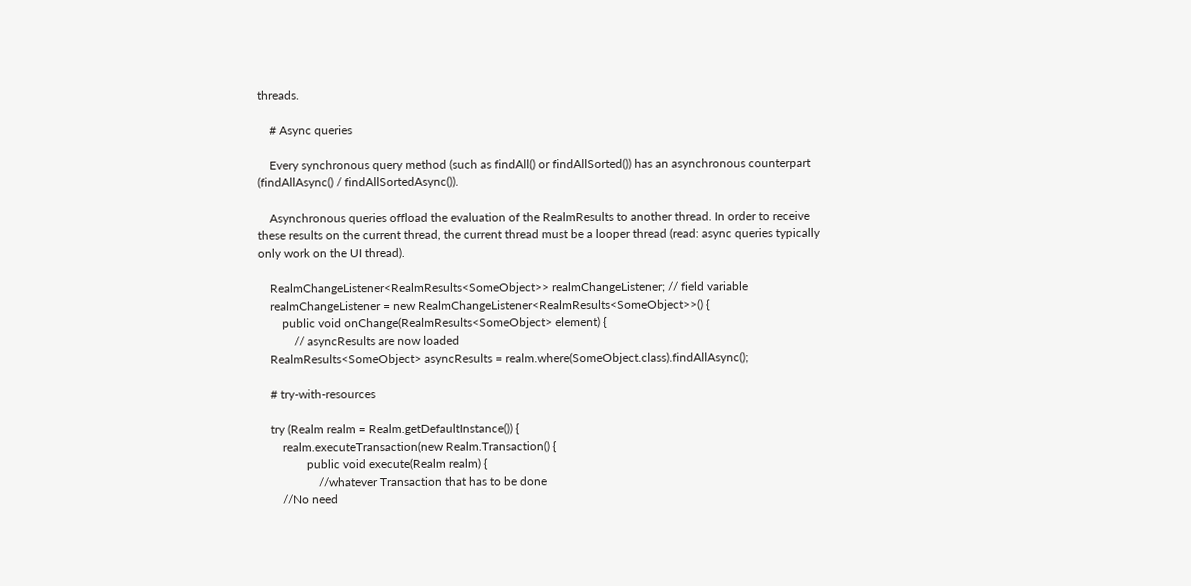threads.

    # Async queries

    Every synchronous query method (such as findAll() or findAllSorted()) has an asynchronous counterpart (findAllAsync() / findAllSortedAsync()).

    Asynchronous queries offload the evaluation of the RealmResults to another thread. In order to receive these results on the current thread, the current thread must be a looper thread (read: async queries typically only work on the UI thread).

    RealmChangeListener<RealmResults<SomeObject>> realmChangeListener; // field variable
    realmChangeListener = new RealmChangeListener<RealmResults<SomeObject>>() {
        public void onChange(RealmResults<SomeObject> element) {
            // asyncResults are now loaded
    RealmResults<SomeObject> asyncResults = realm.where(SomeObject.class).findAllAsync();

    # try-with-resources

    try (Realm realm = Realm.getDefaultInstance()) {
        realm.executeTransaction(new Realm.Transaction() {
                public void execute(Realm realm) {
                    //whatever Transaction that has to be done
        //No need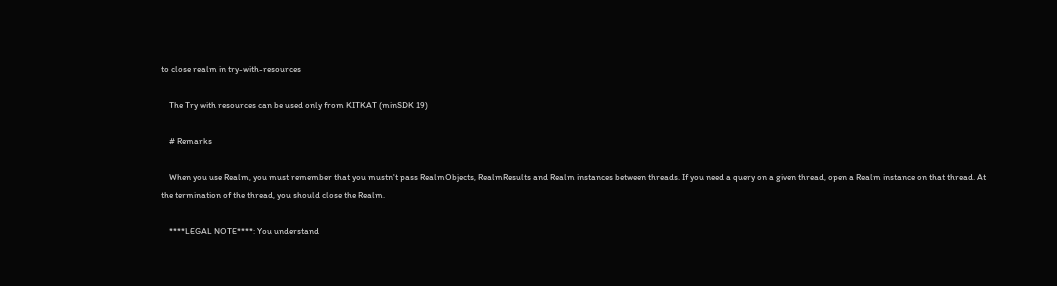to close realm in try-with-resources

    The Try with resources can be used only from KITKAT (minSDK 19)

    # Remarks

    When you use Realm, you must remember that you mustn't pass RealmObjects, RealmResults and Realm instances between threads. If you need a query on a given thread, open a Realm instance on that thread. At the termination of the thread, you should close the Realm.

    ****LEGAL NOTE****: You understand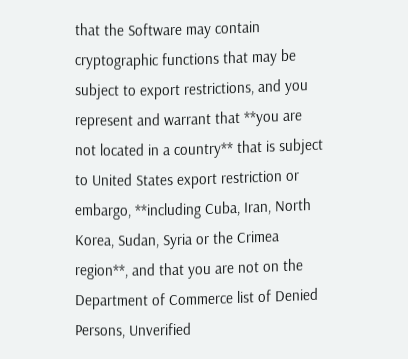that the Software may contain cryptographic functions that may be subject to export restrictions, and you represent and warrant that **you are not located in a country** that is subject to United States export restriction or embargo, **including Cuba, Iran, North Korea, Sudan, Syria or the Crimea region**, and that you are not on the Department of Commerce list of Denied Persons, Unverified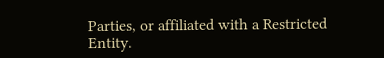Parties, or affiliated with a Restricted Entity.